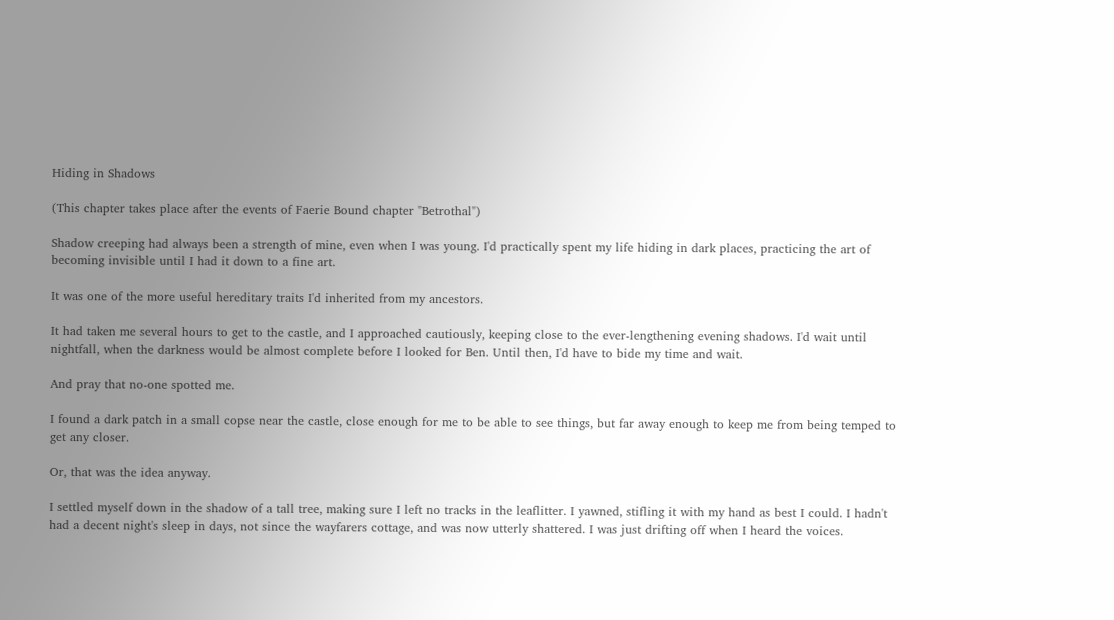Hiding in Shadows

(This chapter takes place after the events of Faerie Bound chapter "Betrothal")

Shadow creeping had always been a strength of mine, even when I was young. I'd practically spent my life hiding in dark places, practicing the art of becoming invisible until I had it down to a fine art.

It was one of the more useful hereditary traits I'd inherited from my ancestors.

It had taken me several hours to get to the castle, and I approached cautiously, keeping close to the ever-lengthening evening shadows. I'd wait until nightfall, when the darkness would be almost complete before I looked for Ben. Until then, I'd have to bide my time and wait.

And pray that no-one spotted me.

I found a dark patch in a small copse near the castle, close enough for me to be able to see things, but far away enough to keep me from being temped to get any closer.

Or, that was the idea anyway.

I settled myself down in the shadow of a tall tree, making sure I left no tracks in the leaflitter. I yawned, stifling it with my hand as best I could. I hadn't had a decent night's sleep in days, not since the wayfarers cottage, and was now utterly shattered. I was just drifting off when I heard the voices.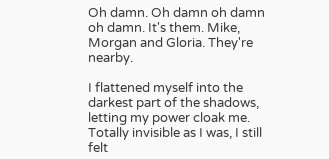Oh damn. Oh damn oh damn oh damn. It's them. Mike, Morgan and Gloria. They're nearby.

I flattened myself into the darkest part of the shadows, letting my power cloak me.  Totally invisible as I was, I still felt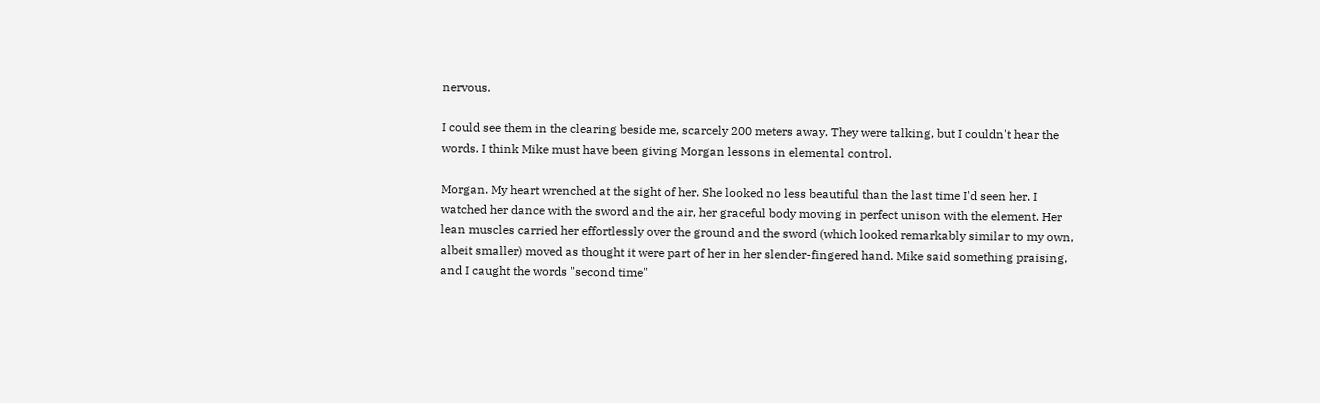nervous.

I could see them in the clearing beside me, scarcely 200 meters away. They were talking, but I couldn't hear the words. I think Mike must have been giving Morgan lessons in elemental control.

Morgan. My heart wrenched at the sight of her. She looked no less beautiful than the last time I'd seen her. I watched her dance with the sword and the air, her graceful body moving in perfect unison with the element. Her lean muscles carried her effortlessly over the ground and the sword (which looked remarkably similar to my own, albeit smaller) moved as thought it were part of her in her slender-fingered hand. Mike said something praising, and I caught the words "second time"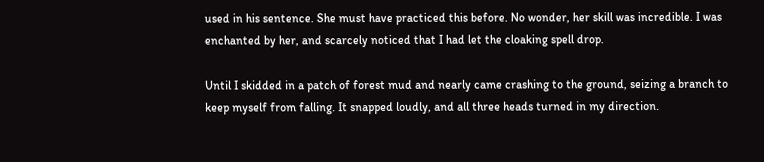used in his sentence. She must have practiced this before. No wonder, her skill was incredible. I was enchanted by her, and scarcely noticed that I had let the cloaking spell drop.

Until I skidded in a patch of forest mud and nearly came crashing to the ground, seizing a branch to keep myself from falling. It snapped loudly, and all three heads turned in my direction.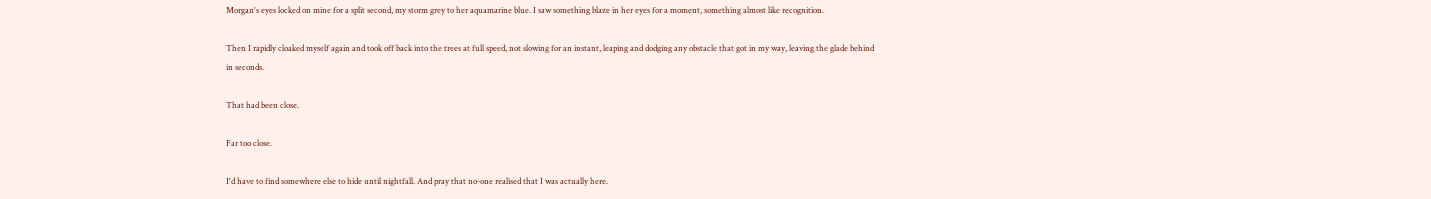Morgan's eyes locked on mine for a split second, my storm grey to her aquamarine blue. I saw something blaze in her eyes for a moment, something almost like recognition.

Then I rapidly cloaked myself again and took off back into the trees at full speed, not slowing for an instant, leaping and dodging any obstacle that got in my way, leaving the glade behind in seconds.

That had been close.

Far too close.

I'd have to find somewhere else to hide until nightfall. And pray that no-one realised that I was actually here.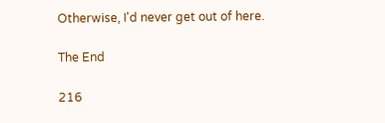Otherwise, I'd never get out of here.

The End

216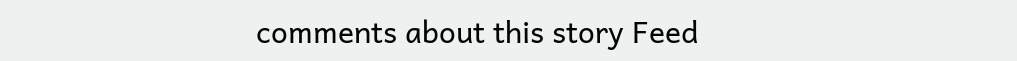comments about this story Feed